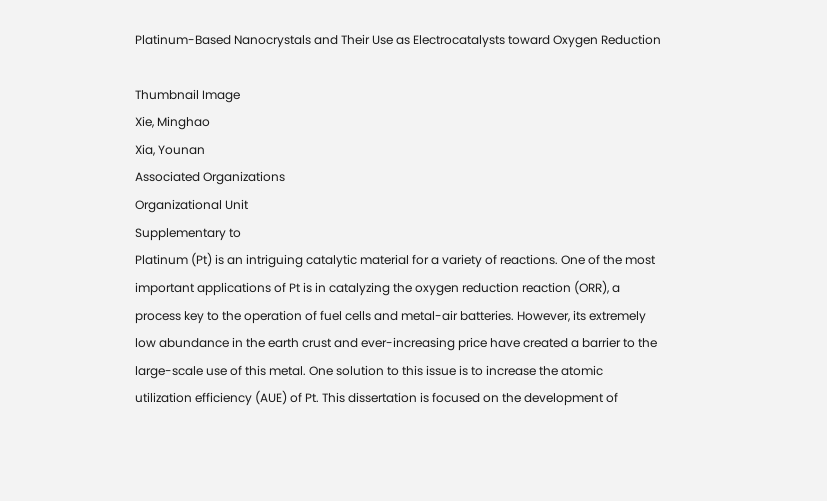Platinum-Based Nanocrystals and Their Use as Electrocatalysts toward Oxygen Reduction

Thumbnail Image
Xie, Minghao
Xia, Younan
Associated Organizations
Organizational Unit
Supplementary to
Platinum (Pt) is an intriguing catalytic material for a variety of reactions. One of the most important applications of Pt is in catalyzing the oxygen reduction reaction (ORR), a process key to the operation of fuel cells and metal-air batteries. However, its extremely low abundance in the earth crust and ever-increasing price have created a barrier to the large-scale use of this metal. One solution to this issue is to increase the atomic utilization efficiency (AUE) of Pt. This dissertation is focused on the development of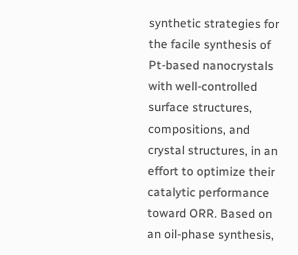synthetic strategies for the facile synthesis of Pt-based nanocrystals with well-controlled surface structures, compositions, and crystal structures, in an effort to optimize their catalytic performance toward ORR. Based on an oil-phase synthesis,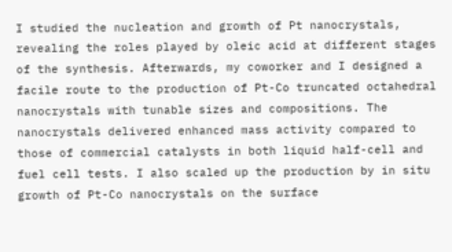I studied the nucleation and growth of Pt nanocrystals, revealing the roles played by oleic acid at different stages of the synthesis. Afterwards, my coworker and I designed a facile route to the production of Pt-Co truncated octahedral nanocrystals with tunable sizes and compositions. The nanocrystals delivered enhanced mass activity compared to those of commercial catalysts in both liquid half-cell and fuel cell tests. I also scaled up the production by in situ growth of Pt-Co nanocrystals on the surface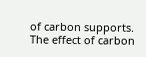of carbon supports. The effect of carbon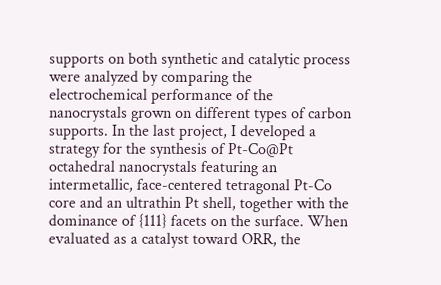supports on both synthetic and catalytic process were analyzed by comparing the electrochemical performance of the nanocrystals grown on different types of carbon supports. In the last project, I developed a strategy for the synthesis of Pt-Co@Pt octahedral nanocrystals featuring an intermetallic, face-centered tetragonal Pt-Co core and an ultrathin Pt shell, together with the dominance of {111} facets on the surface. When evaluated as a catalyst toward ORR, the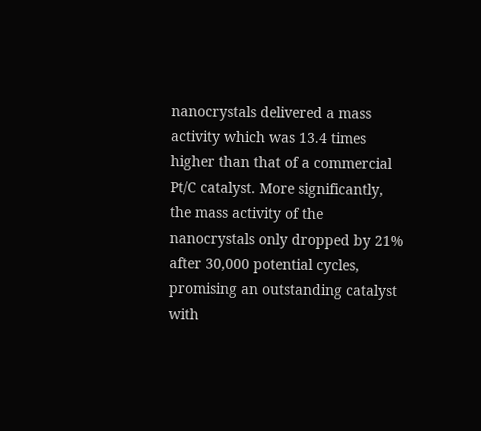nanocrystals delivered a mass activity which was 13.4 times higher than that of a commercial Pt/C catalyst. More significantly, the mass activity of the nanocrystals only dropped by 21% after 30,000 potential cycles, promising an outstanding catalyst with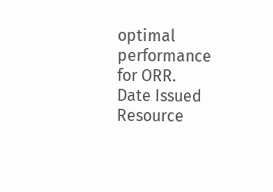optimal performance for ORR.
Date Issued
Resource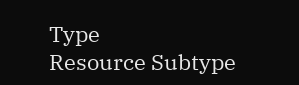Type
Resource Subtype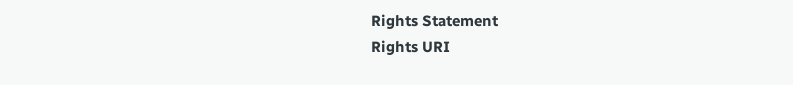Rights Statement
Rights URI